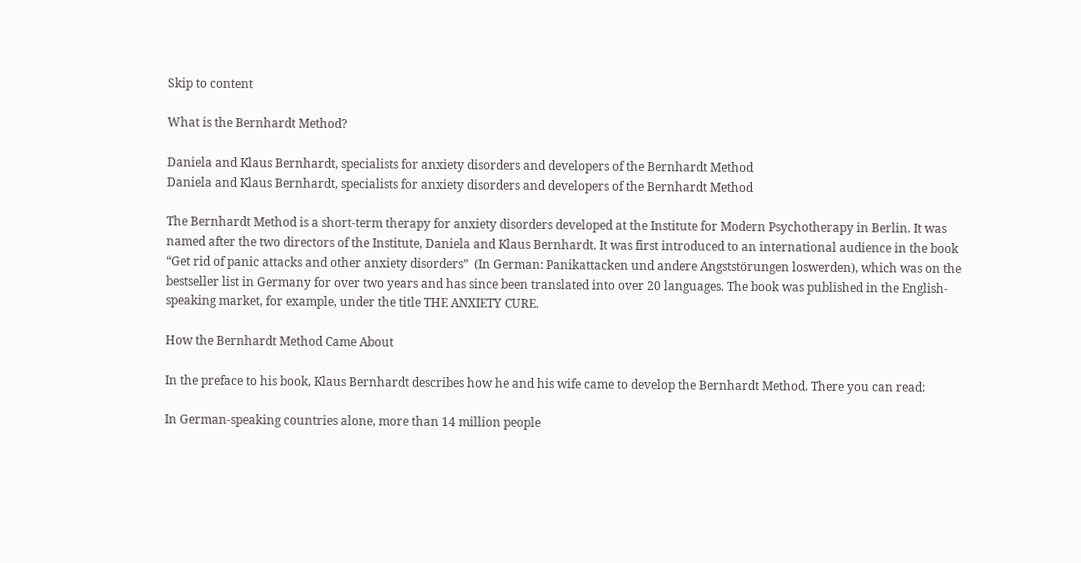Skip to content

What is the Bernhardt Method?

Daniela and Klaus Bernhardt, specialists for anxiety disorders and developers of the Bernhardt Method
Daniela and Klaus Bernhardt, specialists for anxiety disorders and developers of the Bernhardt Method

The Bernhardt Method is a short-term therapy for anxiety disorders developed at the Institute for Modern Psychotherapy in Berlin. It was named after the two directors of the Institute, Daniela and Klaus Bernhardt. It was first introduced to an international audience in the book “Get rid of panic attacks and other anxiety disorders”  (In German: Panikattacken und andere Angststörungen loswerden), which was on the bestseller list in Germany for over two years and has since been translated into over 20 languages. The book was published in the English-speaking market, for example, under the title THE ANXIETY CURE.

How the Bernhardt Method Came About

In the preface to his book, Klaus Bernhardt describes how he and his wife came to develop the Bernhardt Method. There you can read:

In German-speaking countries alone, more than 14 million people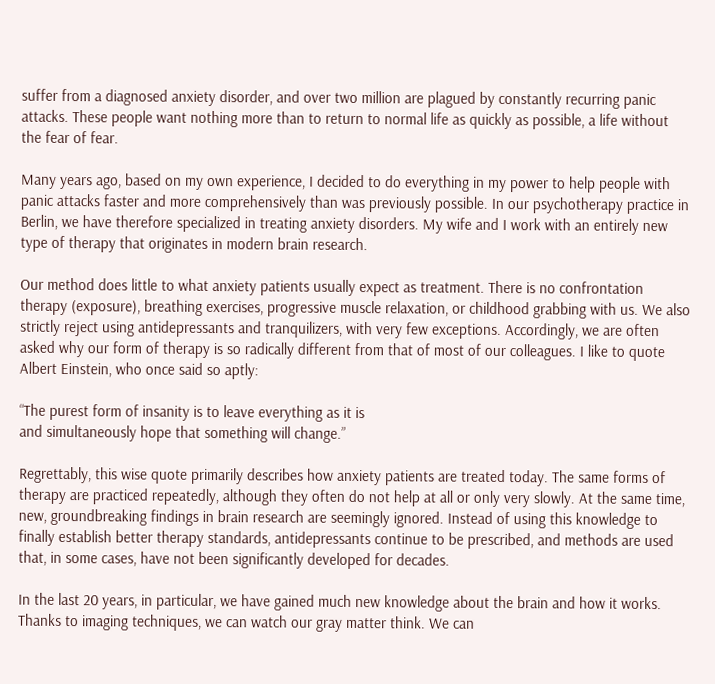suffer from a diagnosed anxiety disorder, and over two million are plagued by constantly recurring panic attacks. These people want nothing more than to return to normal life as quickly as possible, a life without the fear of fear.

Many years ago, based on my own experience, I decided to do everything in my power to help people with panic attacks faster and more comprehensively than was previously possible. In our psychotherapy practice in Berlin, we have therefore specialized in treating anxiety disorders. My wife and I work with an entirely new type of therapy that originates in modern brain research.

Our method does little to what anxiety patients usually expect as treatment. There is no confrontation therapy (exposure), breathing exercises, progressive muscle relaxation, or childhood grabbing with us. We also strictly reject using antidepressants and tranquilizers, with very few exceptions. Accordingly, we are often asked why our form of therapy is so radically different from that of most of our colleagues. I like to quote Albert Einstein, who once said so aptly:

“The purest form of insanity is to leave everything as it is
and simultaneously hope that something will change.”

Regrettably, this wise quote primarily describes how anxiety patients are treated today. The same forms of therapy are practiced repeatedly, although they often do not help at all or only very slowly. At the same time, new, groundbreaking findings in brain research are seemingly ignored. Instead of using this knowledge to finally establish better therapy standards, antidepressants continue to be prescribed, and methods are used that, in some cases, have not been significantly developed for decades.

In the last 20 years, in particular, we have gained much new knowledge about the brain and how it works. Thanks to imaging techniques, we can watch our gray matter think. We can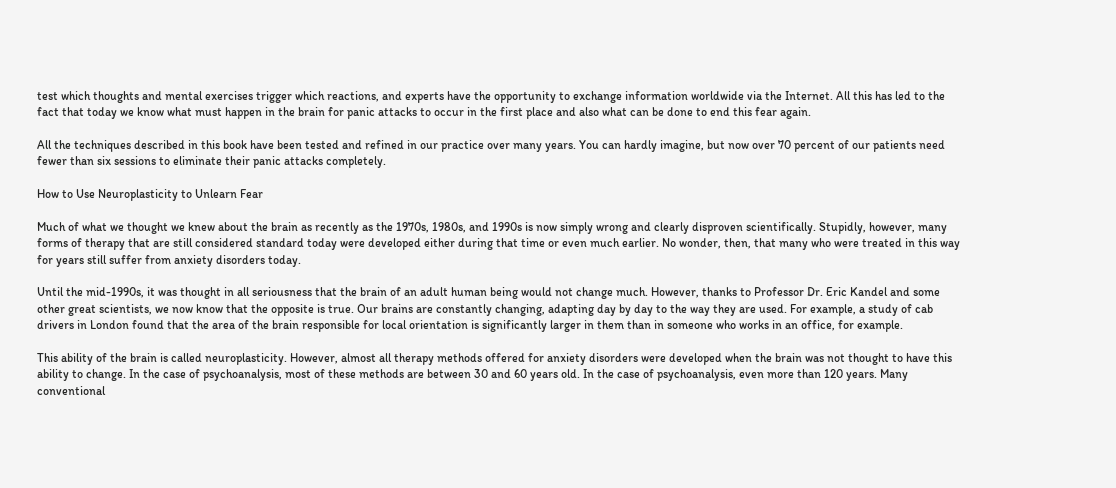test which thoughts and mental exercises trigger which reactions, and experts have the opportunity to exchange information worldwide via the Internet. All this has led to the fact that today we know what must happen in the brain for panic attacks to occur in the first place and also what can be done to end this fear again.

All the techniques described in this book have been tested and refined in our practice over many years. You can hardly imagine, but now over 70 percent of our patients need fewer than six sessions to eliminate their panic attacks completely.

How to Use Neuroplasticity to Unlearn Fear

Much of what we thought we knew about the brain as recently as the 1970s, 1980s, and 1990s is now simply wrong and clearly disproven scientifically. Stupidly, however, many forms of therapy that are still considered standard today were developed either during that time or even much earlier. No wonder, then, that many who were treated in this way for years still suffer from anxiety disorders today.

Until the mid-1990s, it was thought in all seriousness that the brain of an adult human being would not change much. However, thanks to Professor Dr. Eric Kandel and some other great scientists, we now know that the opposite is true. Our brains are constantly changing, adapting day by day to the way they are used. For example, a study of cab drivers in London found that the area of the brain responsible for local orientation is significantly larger in them than in someone who works in an office, for example.

This ability of the brain is called neuroplasticity. However, almost all therapy methods offered for anxiety disorders were developed when the brain was not thought to have this ability to change. In the case of psychoanalysis, most of these methods are between 30 and 60 years old. In the case of psychoanalysis, even more than 120 years. Many conventional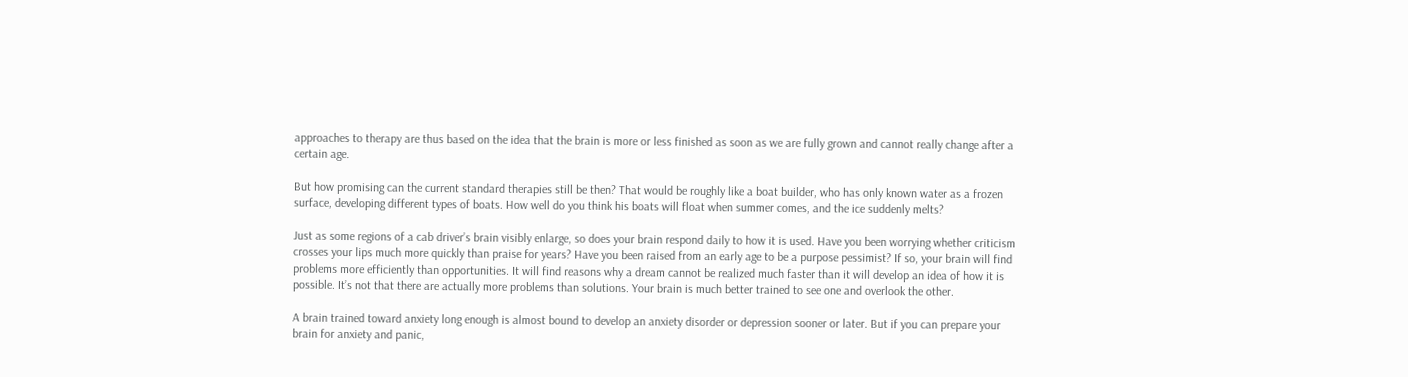approaches to therapy are thus based on the idea that the brain is more or less finished as soon as we are fully grown and cannot really change after a certain age.

But how promising can the current standard therapies still be then? That would be roughly like a boat builder, who has only known water as a frozen surface, developing different types of boats. How well do you think his boats will float when summer comes, and the ice suddenly melts?

Just as some regions of a cab driver’s brain visibly enlarge, so does your brain respond daily to how it is used. Have you been worrying whether criticism crosses your lips much more quickly than praise for years? Have you been raised from an early age to be a purpose pessimist? If so, your brain will find problems more efficiently than opportunities. It will find reasons why a dream cannot be realized much faster than it will develop an idea of how it is possible. It’s not that there are actually more problems than solutions. Your brain is much better trained to see one and overlook the other.

A brain trained toward anxiety long enough is almost bound to develop an anxiety disorder or depression sooner or later. But if you can prepare your brain for anxiety and panic,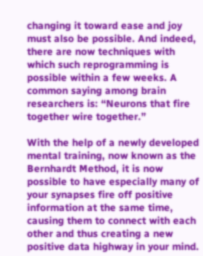changing it toward ease and joy must also be possible. And indeed, there are now techniques with which such reprogramming is possible within a few weeks. A common saying among brain researchers is: “Neurons that fire together wire together.”

With the help of a newly developed mental training, now known as the Bernhardt Method, it is now possible to have especially many of your synapses fire off positive information at the same time, causing them to connect with each other and thus creating a new positive data highway in your mind.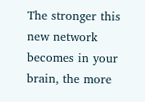The stronger this new network becomes in your brain, the more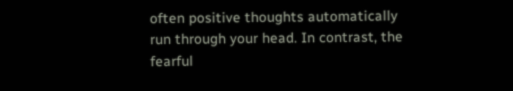often positive thoughts automatically run through your head. In contrast, the fearful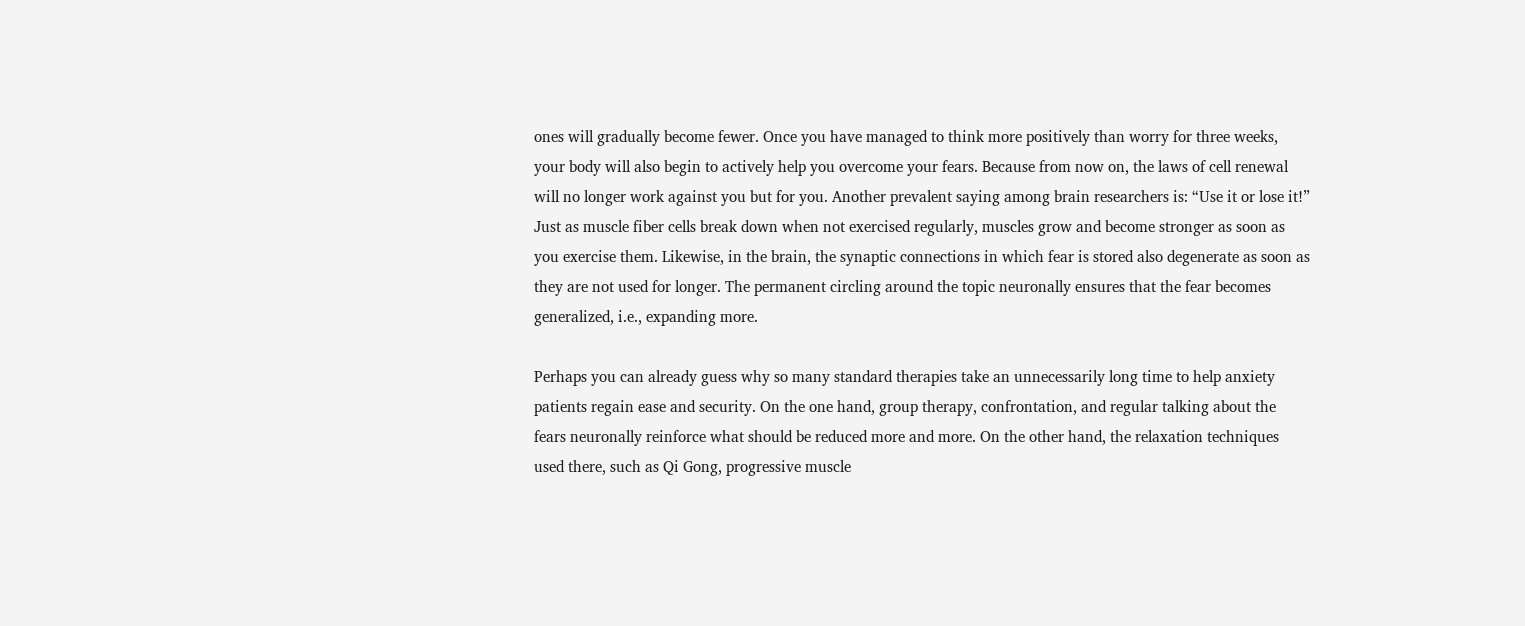ones will gradually become fewer. Once you have managed to think more positively than worry for three weeks, your body will also begin to actively help you overcome your fears. Because from now on, the laws of cell renewal will no longer work against you but for you. Another prevalent saying among brain researchers is: “Use it or lose it!” Just as muscle fiber cells break down when not exercised regularly, muscles grow and become stronger as soon as you exercise them. Likewise, in the brain, the synaptic connections in which fear is stored also degenerate as soon as they are not used for longer. The permanent circling around the topic neuronally ensures that the fear becomes generalized, i.e., expanding more.

Perhaps you can already guess why so many standard therapies take an unnecessarily long time to help anxiety patients regain ease and security. On the one hand, group therapy, confrontation, and regular talking about the fears neuronally reinforce what should be reduced more and more. On the other hand, the relaxation techniques used there, such as Qi Gong, progressive muscle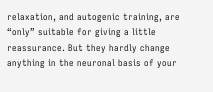relaxation, and autogenic training, are “only” suitable for giving a little reassurance. But they hardly change anything in the neuronal basis of your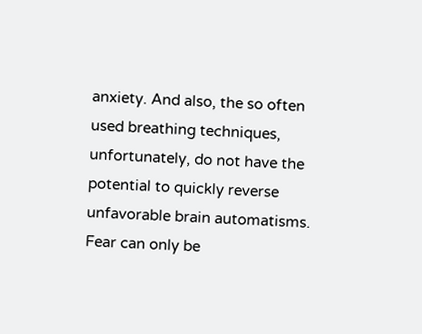anxiety. And also, the so often used breathing techniques, unfortunately, do not have the potential to quickly reverse unfavorable brain automatisms. Fear can only be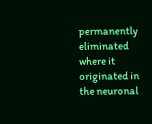permanently eliminated where it originated in the neuronal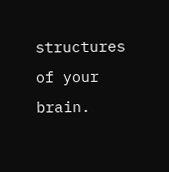structures of your brain.